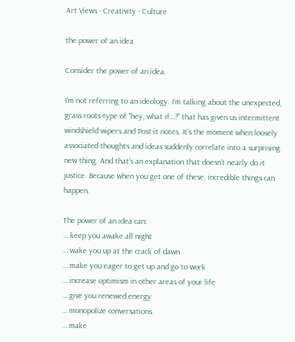Art Views · Creativity · Culture

the power of an idea

Consider the power of an idea.

I’m not referring to an ideology. I’m talking about the unexpected, grass roots-type of “hey, what if…?” that has given us intermittent windshield wipers and Post-it notes. It’s the moment when loosely associated thoughts and ideas suddenly correlate into a surprising new thing. And that’s an explanation that doesn’t nearly do it justice. Because when you get one of these, incredible things can happen.

The power of an idea can:
… keep you awake all night
… wake you up at the crack of dawn
… make you eager to get up and go to work
… increase optimism in other areas of your life
… give you renewed energy
… monopolize conversations
… make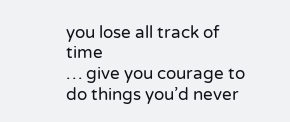you lose all track of time
… give you courage to do things you’d never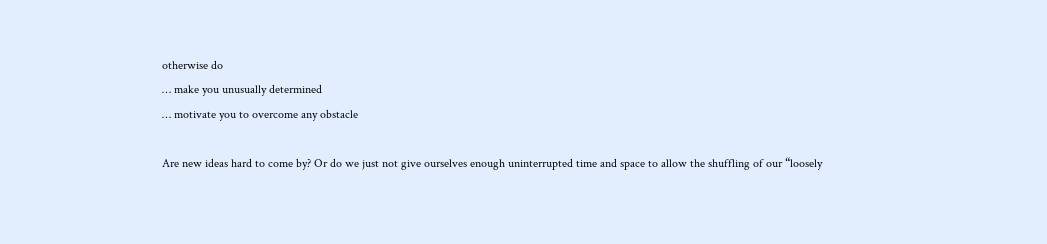otherwise do
… make you unusually determined
… motivate you to overcome any obstacle

Are new ideas hard to come by? Or do we just not give ourselves enough uninterrupted time and space to allow the shuffling of our “loosely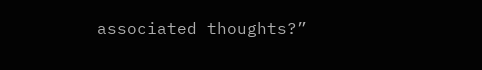associated thoughts?”